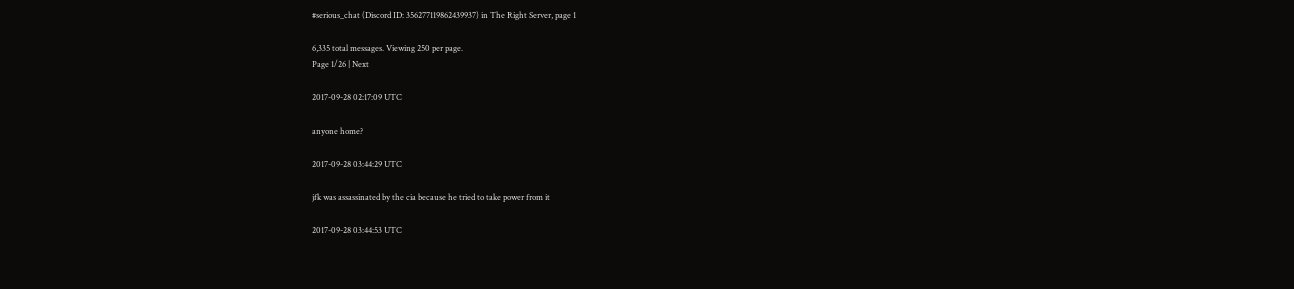#serious_chat (Discord ID: 356277119862439937) in The Right Server, page 1

6,335 total messages. Viewing 250 per page.
Page 1/26 | Next

2017-09-28 02:17:09 UTC

anyone home?

2017-09-28 03:44:29 UTC

jfk was assassinated by the cia because he tried to take power from it

2017-09-28 03:44:53 UTC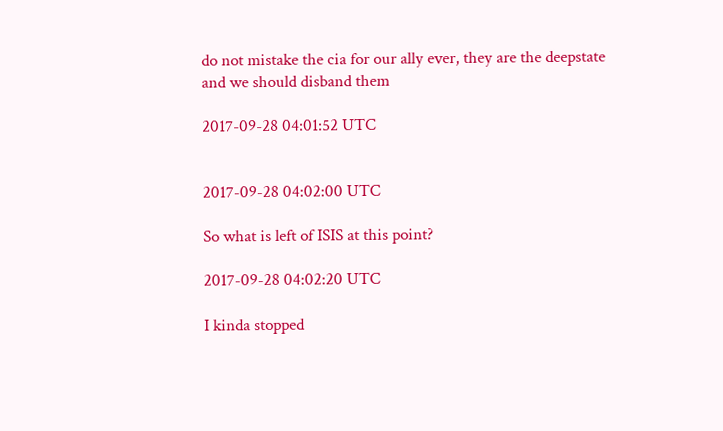do not mistake the cia for our ally ever, they are the deepstate and we should disband them

2017-09-28 04:01:52 UTC


2017-09-28 04:02:00 UTC

So what is left of ISIS at this point?

2017-09-28 04:02:20 UTC

I kinda stopped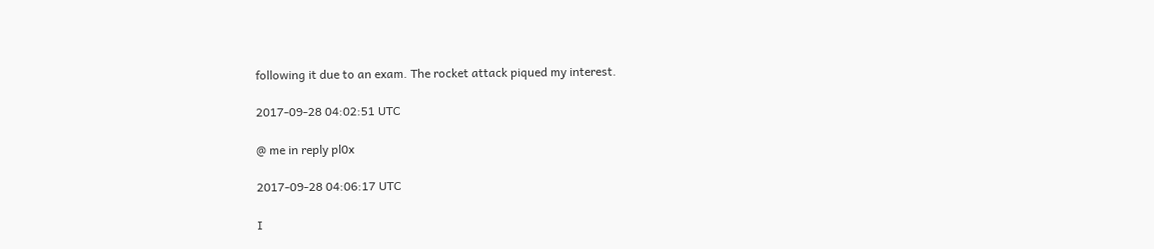following it due to an exam. The rocket attack piqued my interest.

2017-09-28 04:02:51 UTC

@ me in reply pl0x

2017-09-28 04:06:17 UTC

I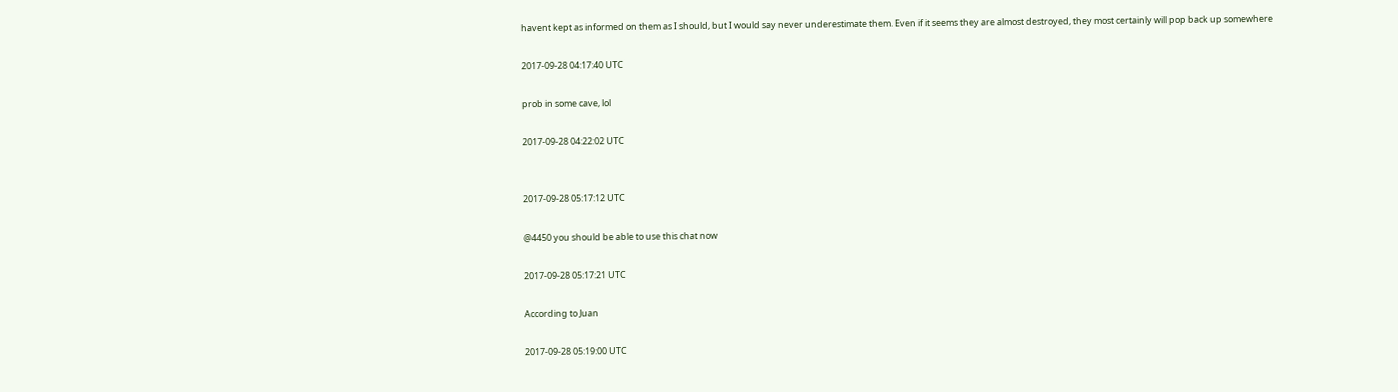havent kept as informed on them as I should, but I would say never underestimate them. Even if it seems they are almost destroyed, they most certainly will pop back up somewhere

2017-09-28 04:17:40 UTC

prob in some cave, lol

2017-09-28 04:22:02 UTC


2017-09-28 05:17:12 UTC

@4450 you should be able to use this chat now

2017-09-28 05:17:21 UTC

According to Juan

2017-09-28 05:19:00 UTC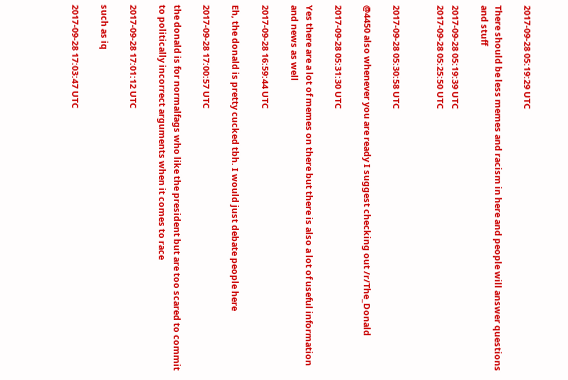2017-09-28 05:19:29 UTC

There should be less memes and racism in here and people will answer questions and stuff

2017-09-28 05:19:39 UTC
2017-09-28 05:25:50 UTC


2017-09-28 05:30:58 UTC

@4450 also whenever you are ready I suggest checking out /r/The_Donald

2017-09-28 05:31:30 UTC

Yes there are a lot of memes on there but there is also a lot of useful information and news as well

2017-09-28 16:59:44 UTC

Eh, the donald is pretty cucked tbh. I would just debate people here

2017-09-28 17:00:57 UTC

the donald is for normalfags who like the president but are too scared to commit to politically incorrect arguments when it comes to race

2017-09-28 17:01:12 UTC

such as iq

2017-09-28 17:03:47 UTC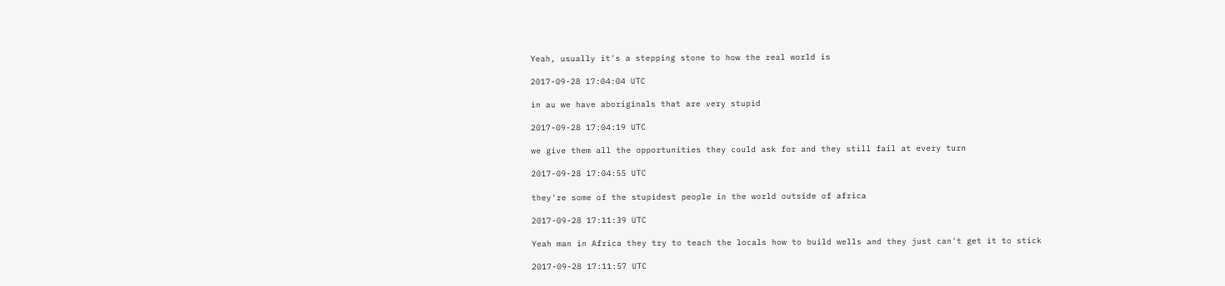Yeah, usually it's a stepping stone to how the real world is

2017-09-28 17:04:04 UTC

in au we have aboriginals that are very stupid

2017-09-28 17:04:19 UTC

we give them all the opportunities they could ask for and they still fail at every turn

2017-09-28 17:04:55 UTC

they're some of the stupidest people in the world outside of africa

2017-09-28 17:11:39 UTC

Yeah man in Africa they try to teach the locals how to build wells and they just can't get it to stick

2017-09-28 17:11:57 UTC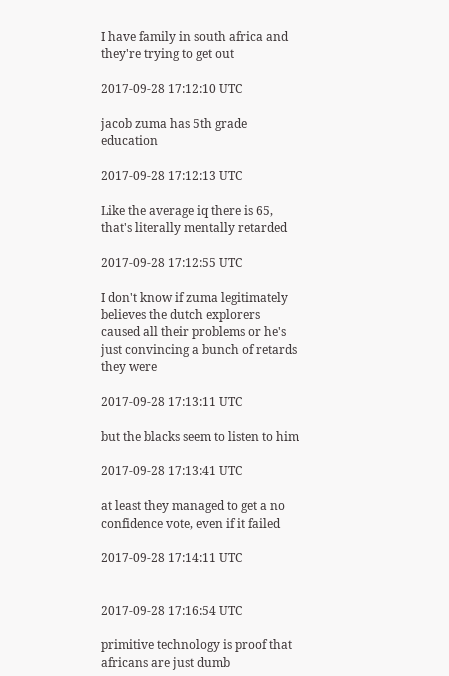I have family in south africa and they're trying to get out

2017-09-28 17:12:10 UTC

jacob zuma has 5th grade education

2017-09-28 17:12:13 UTC

Like the average iq there is 65, that's literally mentally retarded

2017-09-28 17:12:55 UTC

I don't know if zuma legitimately believes the dutch explorers caused all their problems or he's just convincing a bunch of retards they were

2017-09-28 17:13:11 UTC

but the blacks seem to listen to him

2017-09-28 17:13:41 UTC

at least they managed to get a no confidence vote, even if it failed

2017-09-28 17:14:11 UTC


2017-09-28 17:16:54 UTC

primitive technology is proof that africans are just dumb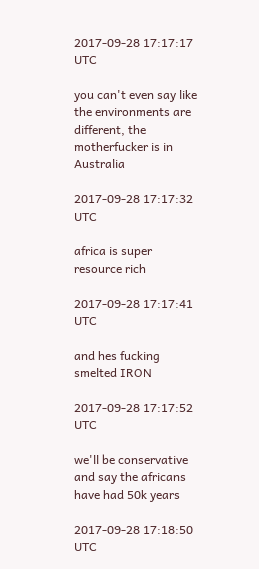2017-09-28 17:17:17 UTC

you can't even say like the environments are different, the motherfucker is in Australia

2017-09-28 17:17:32 UTC

africa is super resource rich

2017-09-28 17:17:41 UTC

and hes fucking smelted IRON

2017-09-28 17:17:52 UTC

we'll be conservative and say the africans have had 50k years

2017-09-28 17:18:50 UTC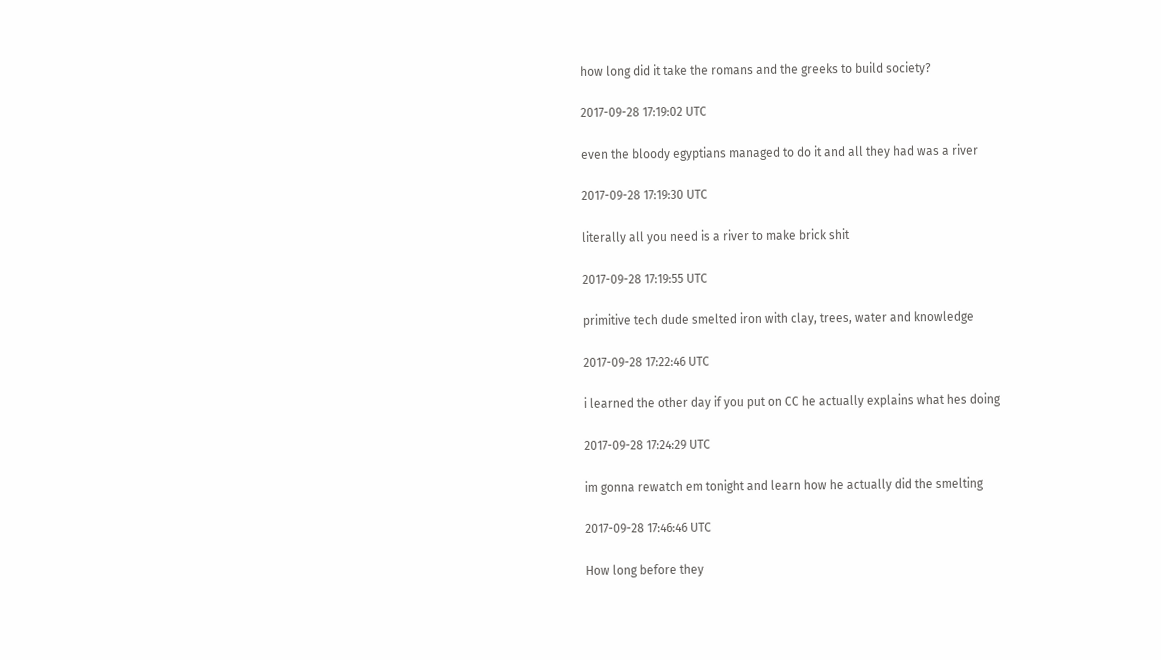how long did it take the romans and the greeks to build society?

2017-09-28 17:19:02 UTC

even the bloody egyptians managed to do it and all they had was a river

2017-09-28 17:19:30 UTC

literally all you need is a river to make brick shit

2017-09-28 17:19:55 UTC

primitive tech dude smelted iron with clay, trees, water and knowledge

2017-09-28 17:22:46 UTC

i learned the other day if you put on CC he actually explains what hes doing

2017-09-28 17:24:29 UTC

im gonna rewatch em tonight and learn how he actually did the smelting

2017-09-28 17:46:46 UTC

How long before they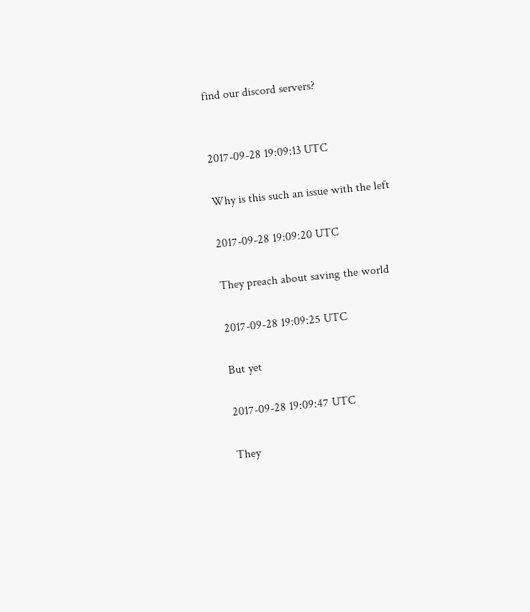find our discord servers?


2017-09-28 19:09:13 UTC

Why is this such an issue with the left

2017-09-28 19:09:20 UTC

They preach about saving the world

2017-09-28 19:09:25 UTC

But yet

2017-09-28 19:09:47 UTC

They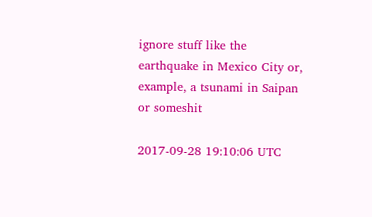ignore stuff like the earthquake in Mexico City or, example, a tsunami in Saipan or someshit

2017-09-28 19:10:06 UTC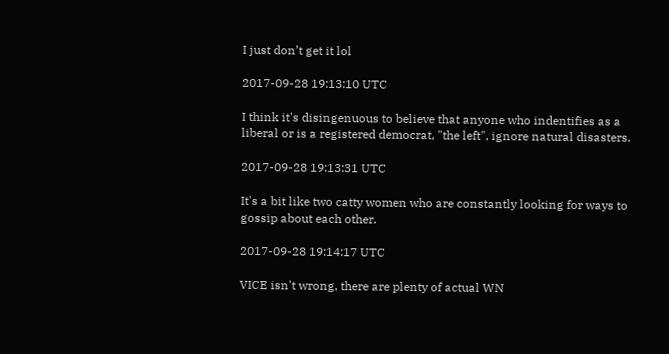I just don’t get it lol

2017-09-28 19:13:10 UTC

I think it's disingenuous to believe that anyone who indentifies as a liberal or is a registered democrat, "the left", ignore natural disasters.

2017-09-28 19:13:31 UTC

It's a bit like two catty women who are constantly looking for ways to gossip about each other.

2017-09-28 19:14:17 UTC

VICE isn't wrong, there are plenty of actual WN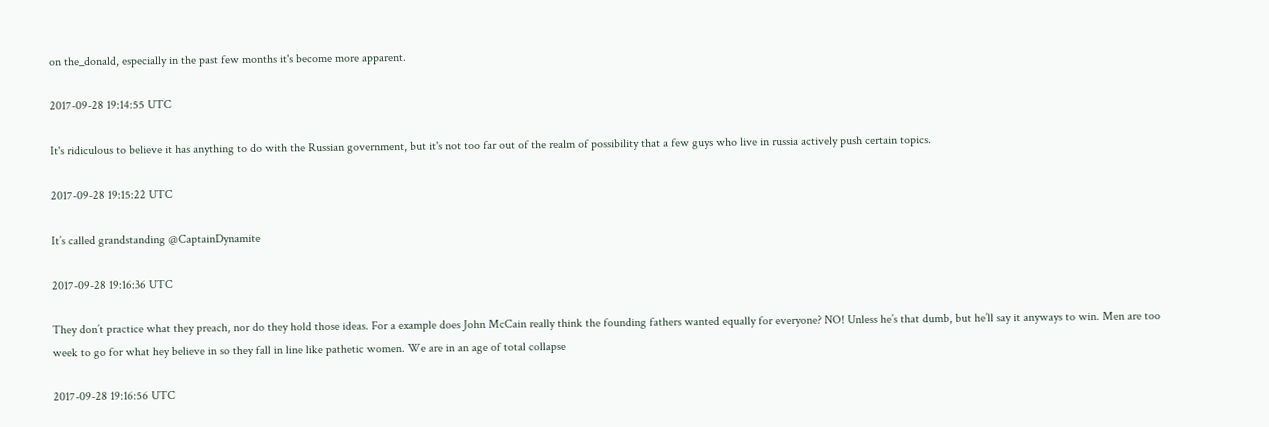on the_donald, especially in the past few months it's become more apparent.

2017-09-28 19:14:55 UTC

It's ridiculous to believe it has anything to do with the Russian government, but it's not too far out of the realm of possibility that a few guys who live in russia actively push certain topics.

2017-09-28 19:15:22 UTC

It’s called grandstanding @CaptainDynamite

2017-09-28 19:16:36 UTC

They don’t practice what they preach, nor do they hold those ideas. For a example does John McCain really think the founding fathers wanted equally for everyone? NO! Unless he’s that dumb, but he’ll say it anyways to win. Men are too week to go for what hey believe in so they fall in line like pathetic women. We are in an age of total collapse

2017-09-28 19:16:56 UTC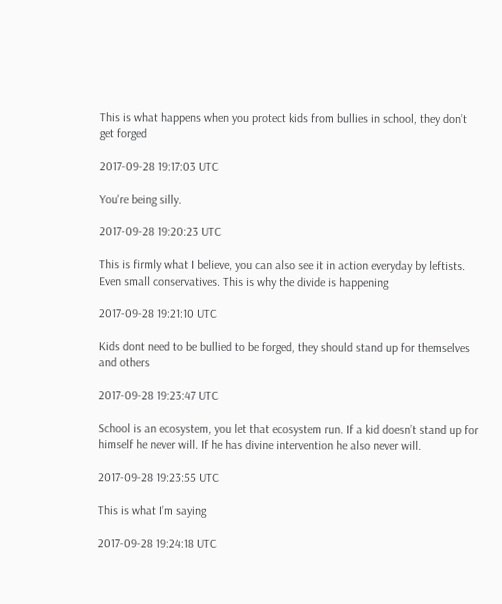This is what happens when you protect kids from bullies in school, they don’t get forged

2017-09-28 19:17:03 UTC

You're being silly.

2017-09-28 19:20:23 UTC

This is firmly what I believe, you can also see it in action everyday by leftists. Even small conservatives. This is why the divide is happening

2017-09-28 19:21:10 UTC

Kids dont need to be bullied to be forged, they should stand up for themselves and others

2017-09-28 19:23:47 UTC

School is an ecosystem, you let that ecosystem run. If a kid doesn’t stand up for himself he never will. If he has divine intervention he also never will.

2017-09-28 19:23:55 UTC

This is what I’m saying

2017-09-28 19:24:18 UTC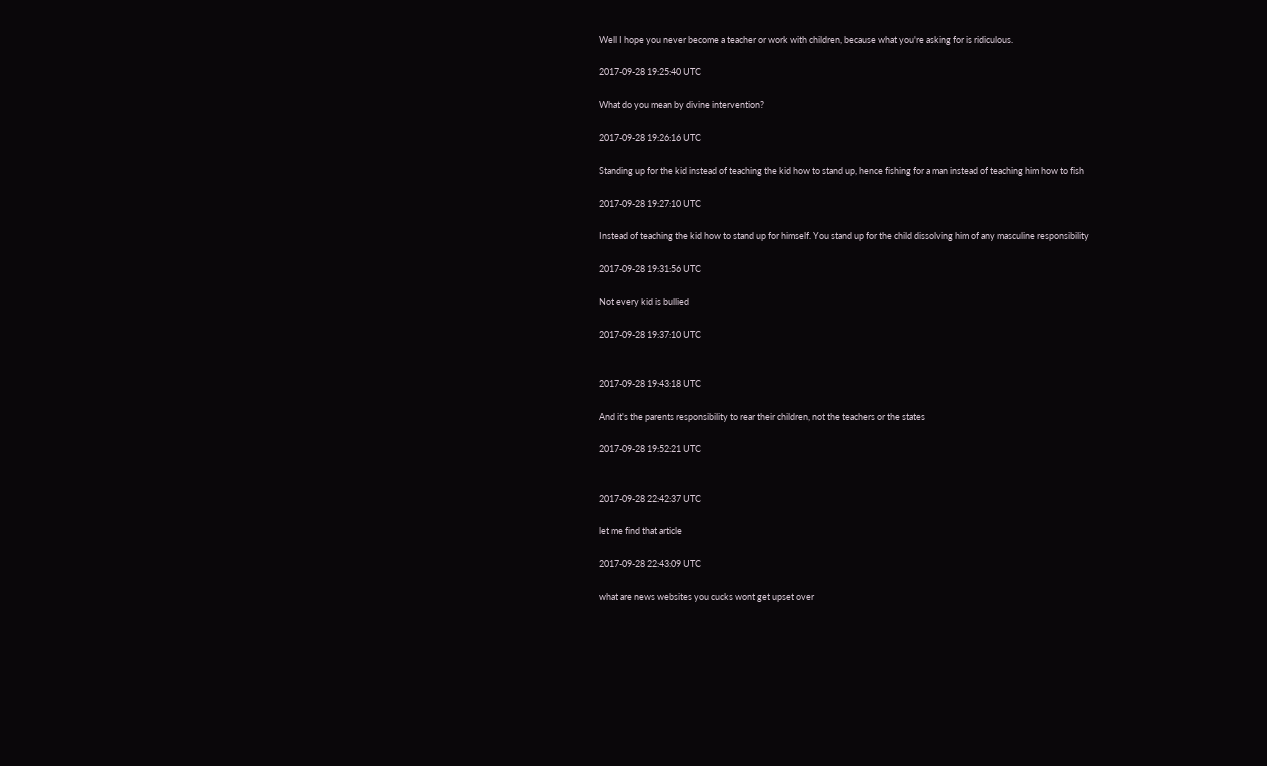Well I hope you never become a teacher or work with children, because what you're asking for is ridiculous.

2017-09-28 19:25:40 UTC

What do you mean by divine intervention?

2017-09-28 19:26:16 UTC

Standing up for the kid instead of teaching the kid how to stand up, hence fishing for a man instead of teaching him how to fish

2017-09-28 19:27:10 UTC

Instead of teaching the kid how to stand up for himself. You stand up for the child dissolving him of any masculine responsibility

2017-09-28 19:31:56 UTC

Not every kid is bullied

2017-09-28 19:37:10 UTC


2017-09-28 19:43:18 UTC

And it's the parents responsibility to rear their children, not the teachers or the states

2017-09-28 19:52:21 UTC


2017-09-28 22:42:37 UTC

let me find that article

2017-09-28 22:43:09 UTC

what are news websites you cucks wont get upset over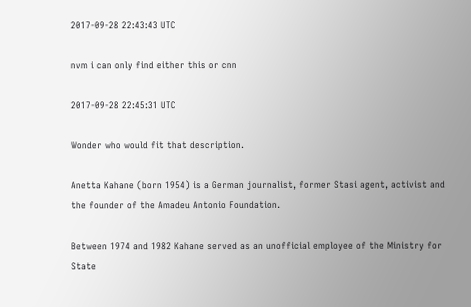2017-09-28 22:43:43 UTC

nvm i can only find either this or cnn

2017-09-28 22:45:31 UTC

Wonder who would fit that description.

Anetta Kahane (born 1954) is a German journalist, former Stasi agent, activist and the founder of the Amadeu Antonio Foundation.

Between 1974 and 1982 Kahane served as an unofficial employee of the Ministry for State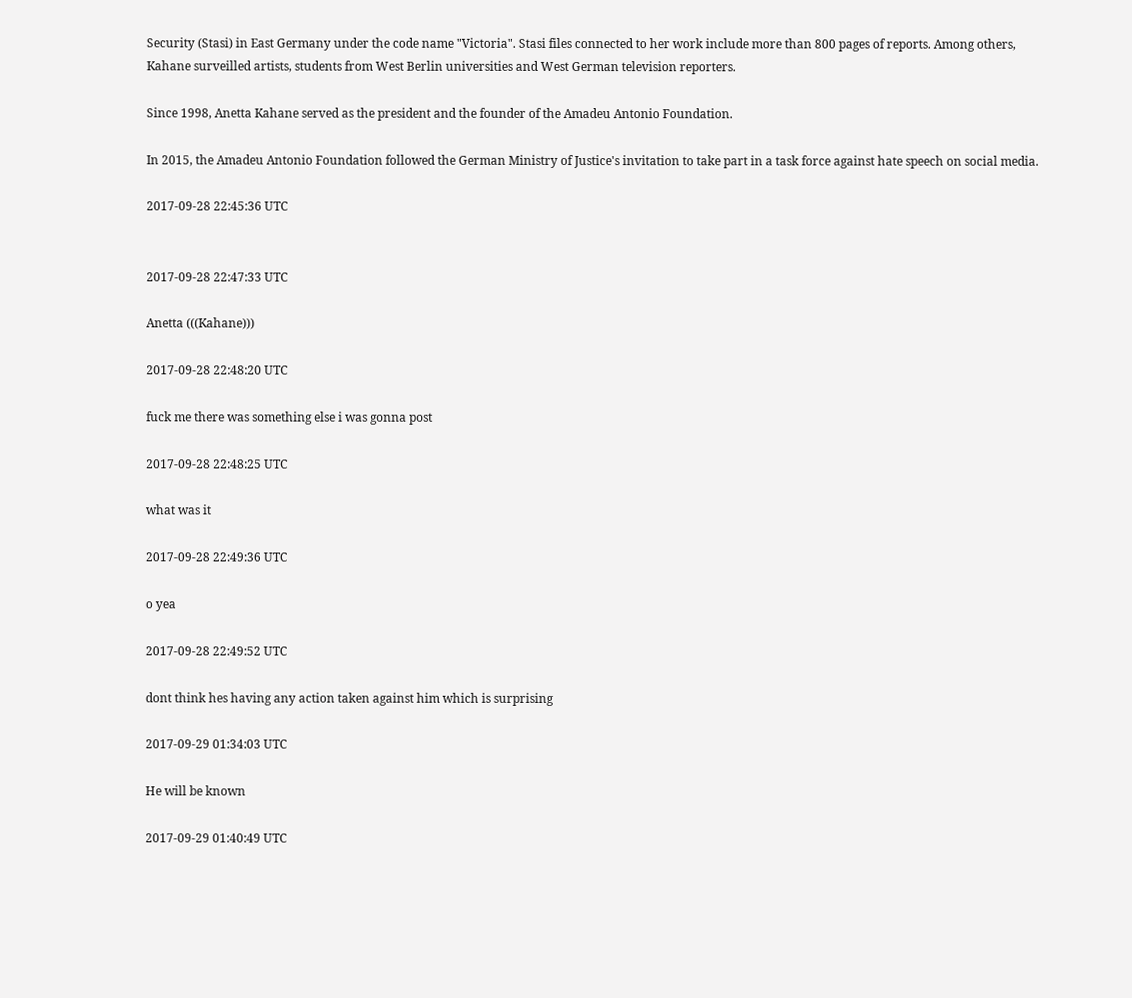Security (Stasi) in East Germany under the code name "Victoria". Stasi files connected to her work include more than 800 pages of reports. Among others, Kahane surveilled artists, students from West Berlin universities and West German television reporters.

Since 1998, Anetta Kahane served as the president and the founder of the Amadeu Antonio Foundation.

In 2015, the Amadeu Antonio Foundation followed the German Ministry of Justice's invitation to take part in a task force against hate speech on social media.

2017-09-28 22:45:36 UTC


2017-09-28 22:47:33 UTC

Anetta (((Kahane)))

2017-09-28 22:48:20 UTC

fuck me there was something else i was gonna post

2017-09-28 22:48:25 UTC

what was it

2017-09-28 22:49:36 UTC

o yea

2017-09-28 22:49:52 UTC

dont think hes having any action taken against him which is surprising

2017-09-29 01:34:03 UTC

He will be known

2017-09-29 01:40:49 UTC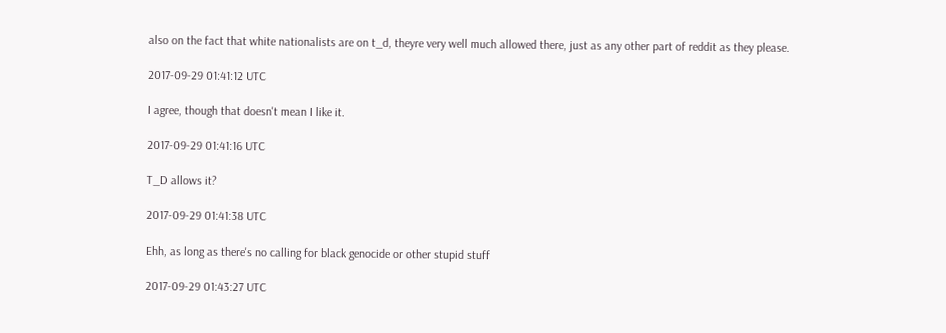also on the fact that white nationalists are on t_d, theyre very well much allowed there, just as any other part of reddit as they please.

2017-09-29 01:41:12 UTC

I agree, though that doesn't mean I like it.

2017-09-29 01:41:16 UTC

T_D allows it?

2017-09-29 01:41:38 UTC

Ehh, as long as there's no calling for black genocide or other stupid stuff

2017-09-29 01:43:27 UTC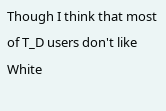Though I think that most of T_D users don't like White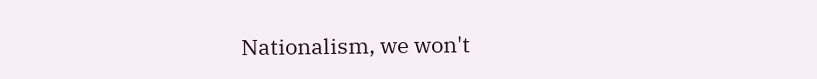Nationalism, we won't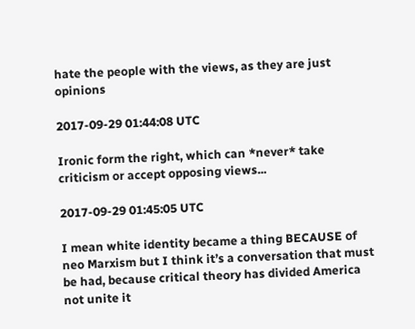hate the people with the views, as they are just opinions

2017-09-29 01:44:08 UTC

Ironic form the right, which can *never* take criticism or accept opposing views...

2017-09-29 01:45:05 UTC

I mean white identity became a thing BECAUSE of neo Marxism but I think it’s a conversation that must be had, because critical theory has divided America not unite it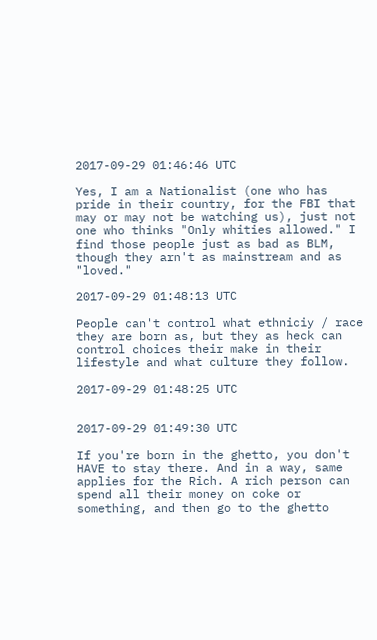2017-09-29 01:46:46 UTC

Yes, I am a Nationalist (one who has pride in their country, for the FBI that may or may not be watching us), just not one who thinks "Only whities allowed." I find those people just as bad as BLM, though they arn't as mainstream and as "loved."

2017-09-29 01:48:13 UTC

People can't control what ethniciy / race they are born as, but they as heck can control choices their make in their lifestyle and what culture they follow.

2017-09-29 01:48:25 UTC


2017-09-29 01:49:30 UTC

If you're born in the ghetto, you don't HAVE to stay there. And in a way, same applies for the Rich. A rich person can spend all their money on coke or something, and then go to the ghetto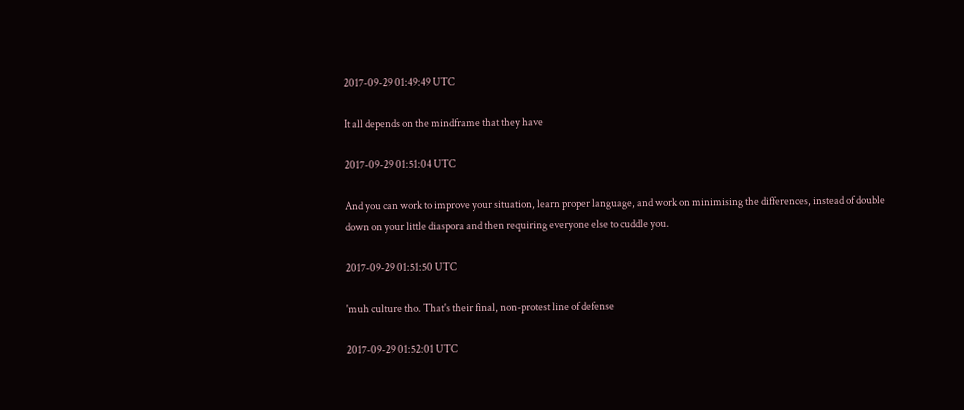2017-09-29 01:49:49 UTC

It all depends on the mindframe that they have

2017-09-29 01:51:04 UTC

And you can work to improve your situation, learn proper language, and work on minimising the differences, instead of double down on your little diaspora and then requiring everyone else to cuddle you.

2017-09-29 01:51:50 UTC

'muh culture tho. That's their final, non-protest line of defense

2017-09-29 01:52:01 UTC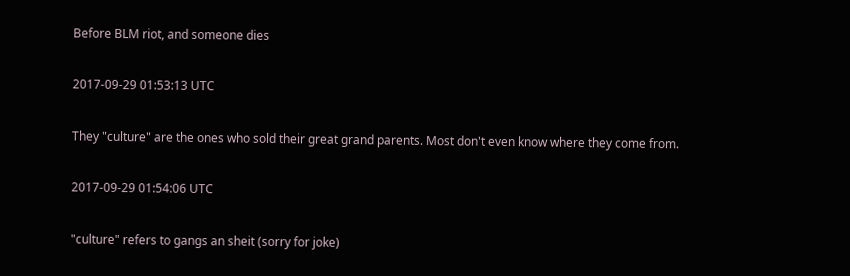Before BLM riot, and someone dies

2017-09-29 01:53:13 UTC

They "culture" are the ones who sold their great grand parents. Most don't even know where they come from.

2017-09-29 01:54:06 UTC

"culture" refers to gangs an sheit (sorry for joke)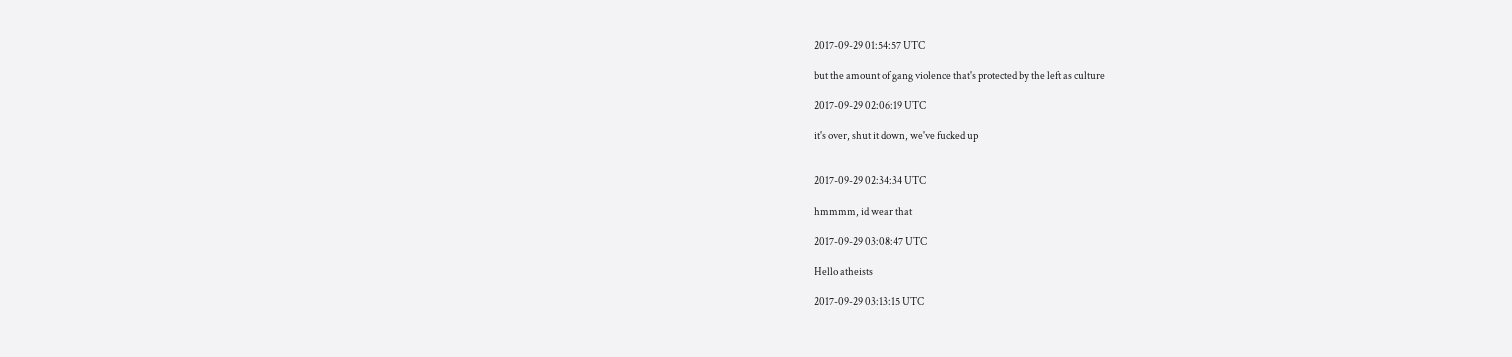2017-09-29 01:54:57 UTC

but the amount of gang violence that's protected by the left as culture

2017-09-29 02:06:19 UTC

it's over, shut it down, we've fucked up


2017-09-29 02:34:34 UTC

hmmmm, id wear that

2017-09-29 03:08:47 UTC

Hello atheists

2017-09-29 03:13:15 UTC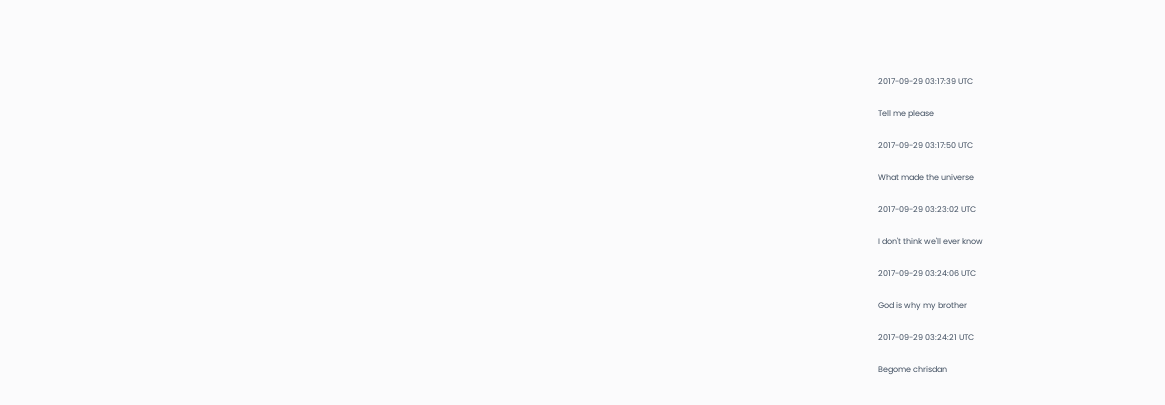2017-09-29 03:17:39 UTC

Tell me please

2017-09-29 03:17:50 UTC

What made the universe

2017-09-29 03:23:02 UTC

I don't think we'll ever know

2017-09-29 03:24:06 UTC

God is why my brother

2017-09-29 03:24:21 UTC

Begome chrisdan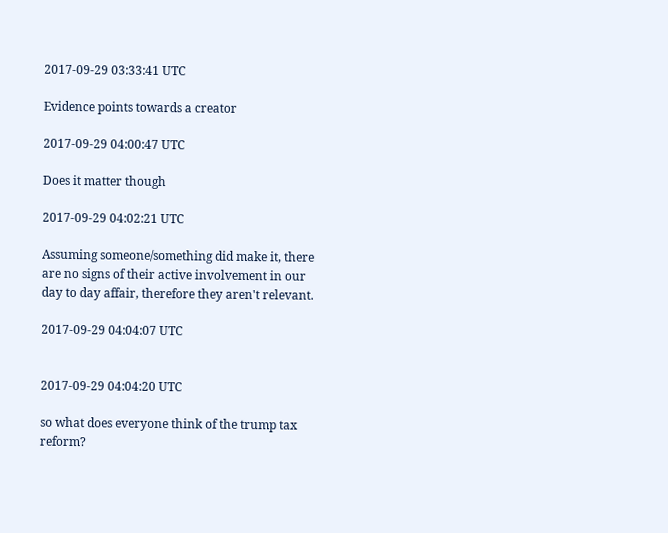2017-09-29 03:33:41 UTC

Evidence points towards a creator

2017-09-29 04:00:47 UTC

Does it matter though

2017-09-29 04:02:21 UTC

Assuming someone/something did make it, there are no signs of their active involvement in our day to day affair, therefore they aren't relevant.

2017-09-29 04:04:07 UTC


2017-09-29 04:04:20 UTC

so what does everyone think of the trump tax reform?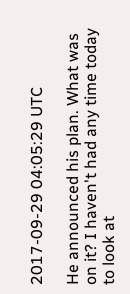2017-09-29 04:05:29 UTC

He announced his plan. What was on it? I haven't had any time today to look at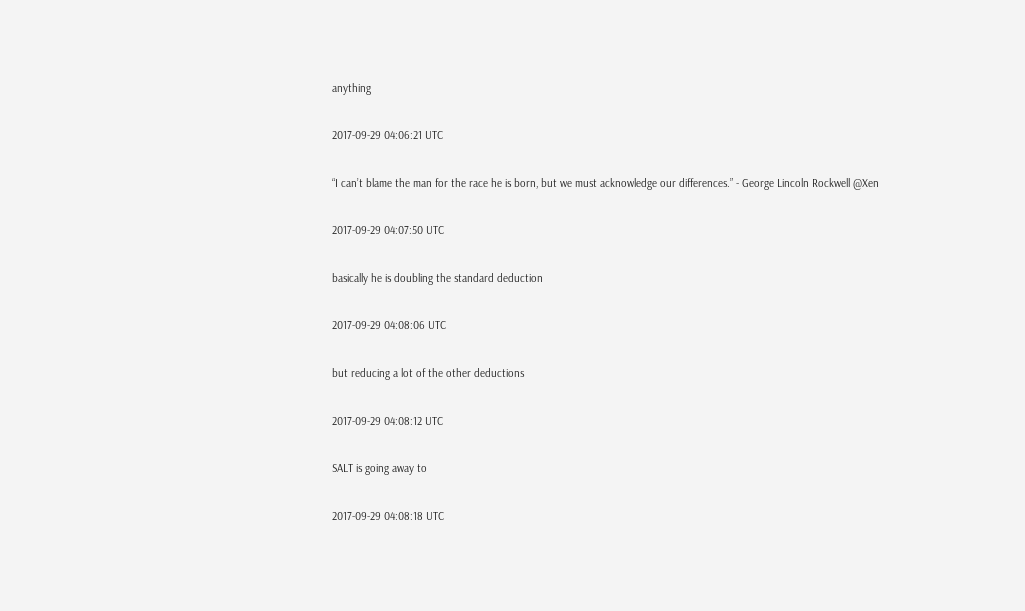anything

2017-09-29 04:06:21 UTC

“I can’t blame the man for the race he is born, but we must acknowledge our differences.” - George Lincoln Rockwell @Xen

2017-09-29 04:07:50 UTC

basically he is doubling the standard deduction

2017-09-29 04:08:06 UTC

but reducing a lot of the other deductions

2017-09-29 04:08:12 UTC

SALT is going away to

2017-09-29 04:08:18 UTC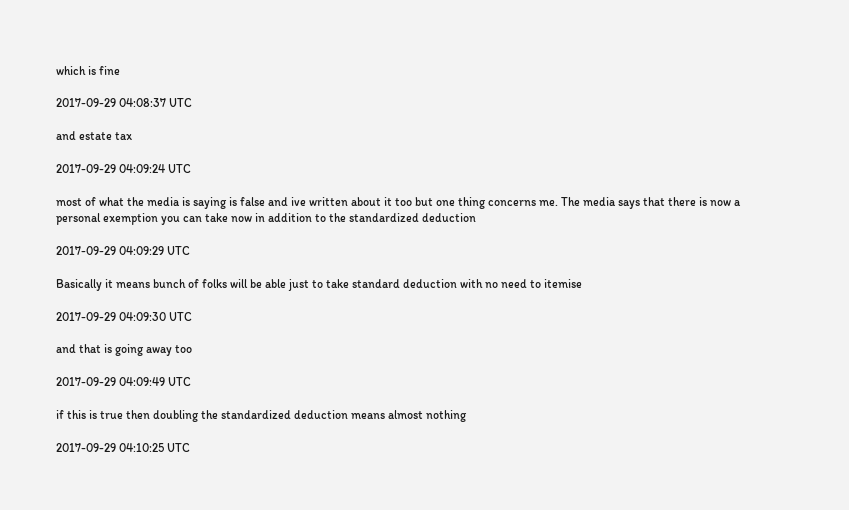which is fine

2017-09-29 04:08:37 UTC

and estate tax

2017-09-29 04:09:24 UTC

most of what the media is saying is false and ive written about it too but one thing concerns me. The media says that there is now a personal exemption you can take now in addition to the standardized deduction

2017-09-29 04:09:29 UTC

Basically it means bunch of folks will be able just to take standard deduction with no need to itemise

2017-09-29 04:09:30 UTC

and that is going away too

2017-09-29 04:09:49 UTC

if this is true then doubling the standardized deduction means almost nothing

2017-09-29 04:10:25 UTC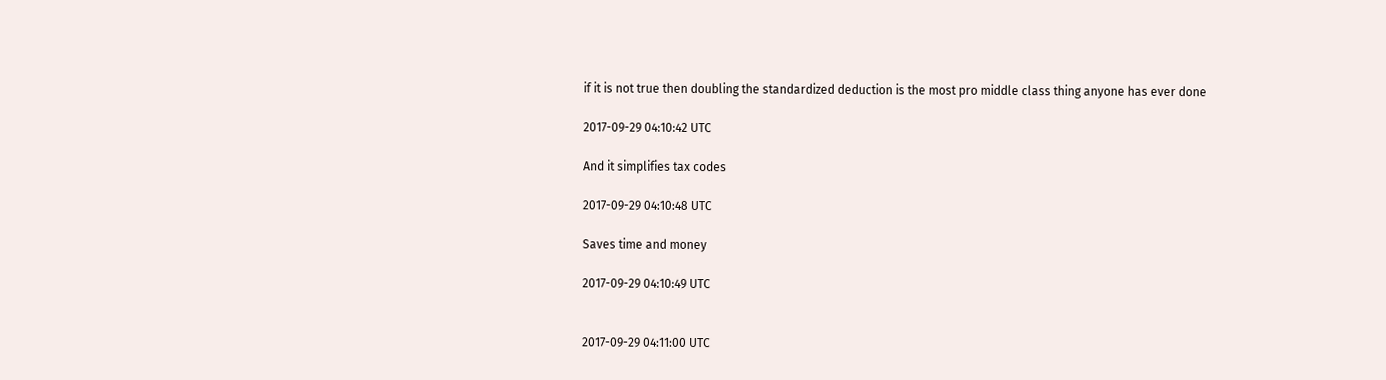if it is not true then doubling the standardized deduction is the most pro middle class thing anyone has ever done

2017-09-29 04:10:42 UTC

And it simplifies tax codes

2017-09-29 04:10:48 UTC

Saves time and money

2017-09-29 04:10:49 UTC


2017-09-29 04:11:00 UTC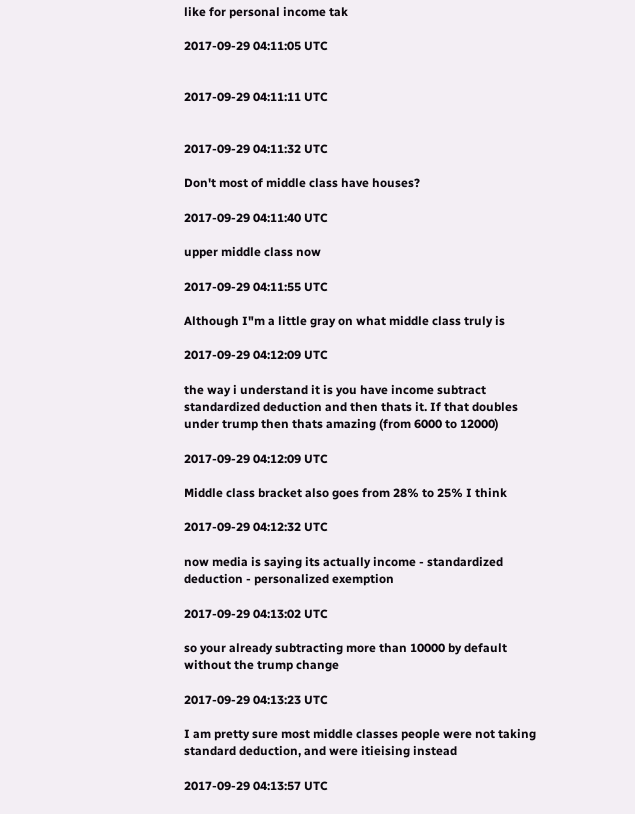like for personal income tak

2017-09-29 04:11:05 UTC


2017-09-29 04:11:11 UTC


2017-09-29 04:11:32 UTC

Don't most of middle class have houses?

2017-09-29 04:11:40 UTC

upper middle class now

2017-09-29 04:11:55 UTC

Although I"m a little gray on what middle class truly is

2017-09-29 04:12:09 UTC

the way i understand it is you have income subtract standardized deduction and then thats it. If that doubles under trump then thats amazing (from 6000 to 12000)

2017-09-29 04:12:09 UTC

Middle class bracket also goes from 28% to 25% I think

2017-09-29 04:12:32 UTC

now media is saying its actually income - standardized deduction - personalized exemption

2017-09-29 04:13:02 UTC

so your already subtracting more than 10000 by default without the trump change

2017-09-29 04:13:23 UTC

I am pretty sure most middle classes people were not taking standard deduction, and were itieising instead

2017-09-29 04:13:57 UTC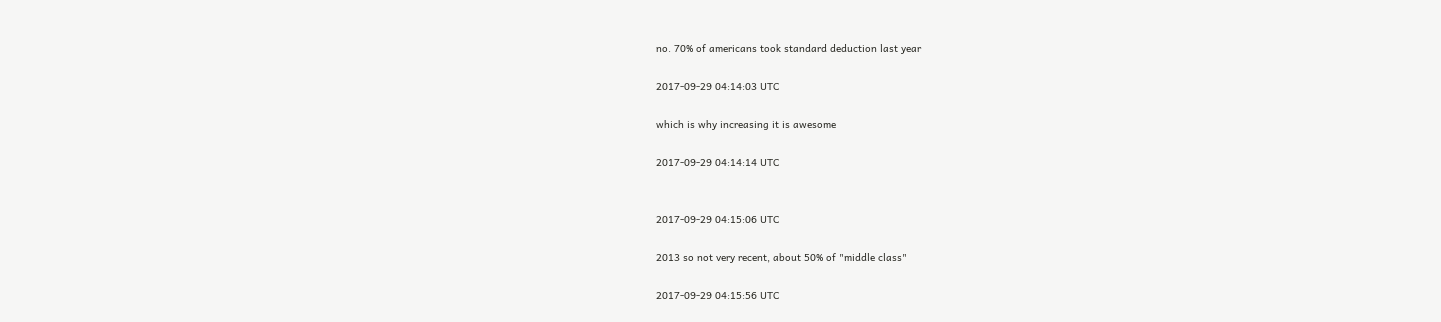no. 70% of americans took standard deduction last year

2017-09-29 04:14:03 UTC

which is why increasing it is awesome

2017-09-29 04:14:14 UTC


2017-09-29 04:15:06 UTC

2013 so not very recent, about 50% of "middle class"

2017-09-29 04:15:56 UTC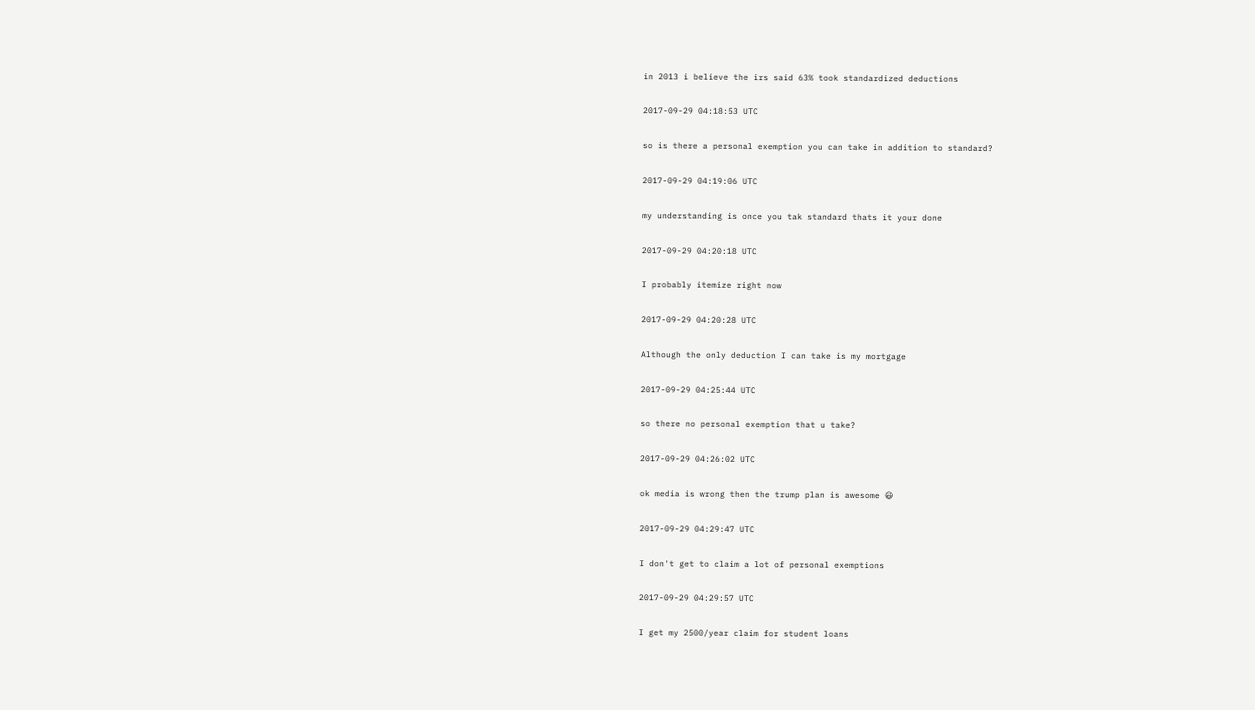in 2013 i believe the irs said 63% took standardized deductions

2017-09-29 04:18:53 UTC

so is there a personal exemption you can take in addition to standard?

2017-09-29 04:19:06 UTC

my understanding is once you tak standard thats it your done

2017-09-29 04:20:18 UTC

I probably itemize right now

2017-09-29 04:20:28 UTC

Although the only deduction I can take is my mortgage

2017-09-29 04:25:44 UTC

so there no personal exemption that u take?

2017-09-29 04:26:02 UTC

ok media is wrong then the trump plan is awesome 😃

2017-09-29 04:29:47 UTC

I don't get to claim a lot of personal exemptions

2017-09-29 04:29:57 UTC

I get my 2500/year claim for student loans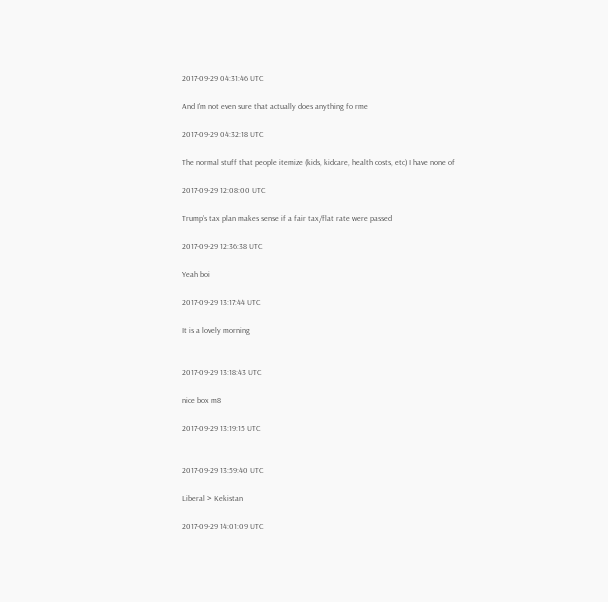2017-09-29 04:31:46 UTC

And I'm not even sure that actually does anything fo rme

2017-09-29 04:32:18 UTC

The normal stuff that people itemize (kids, kidcare, health costs, etc) I have none of

2017-09-29 12:08:00 UTC

Trump’s tax plan makes sense if a fair tax/flat rate were passed

2017-09-29 12:36:38 UTC

Yeah boi

2017-09-29 13:17:44 UTC

It is a lovely morning


2017-09-29 13:18:43 UTC

nice box m8

2017-09-29 13:19:15 UTC


2017-09-29 13:59:40 UTC

Liberal > Kekistan

2017-09-29 14:01:09 UTC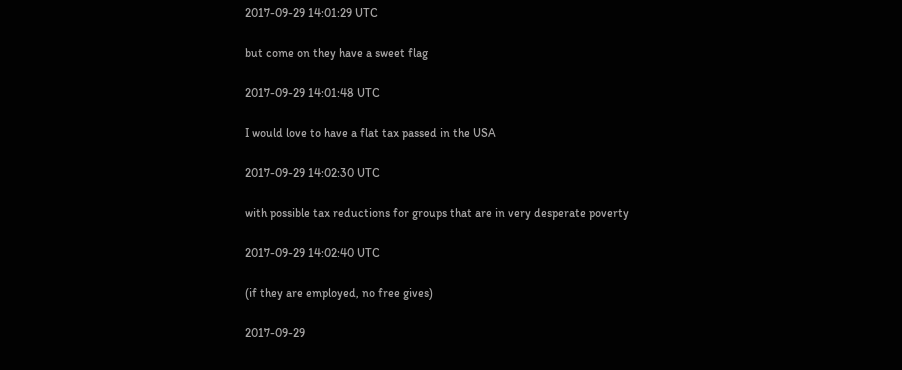2017-09-29 14:01:29 UTC

but come on they have a sweet flag

2017-09-29 14:01:48 UTC

I would love to have a flat tax passed in the USA

2017-09-29 14:02:30 UTC

with possible tax reductions for groups that are in very desperate poverty

2017-09-29 14:02:40 UTC

(if they are employed, no free gives)

2017-09-29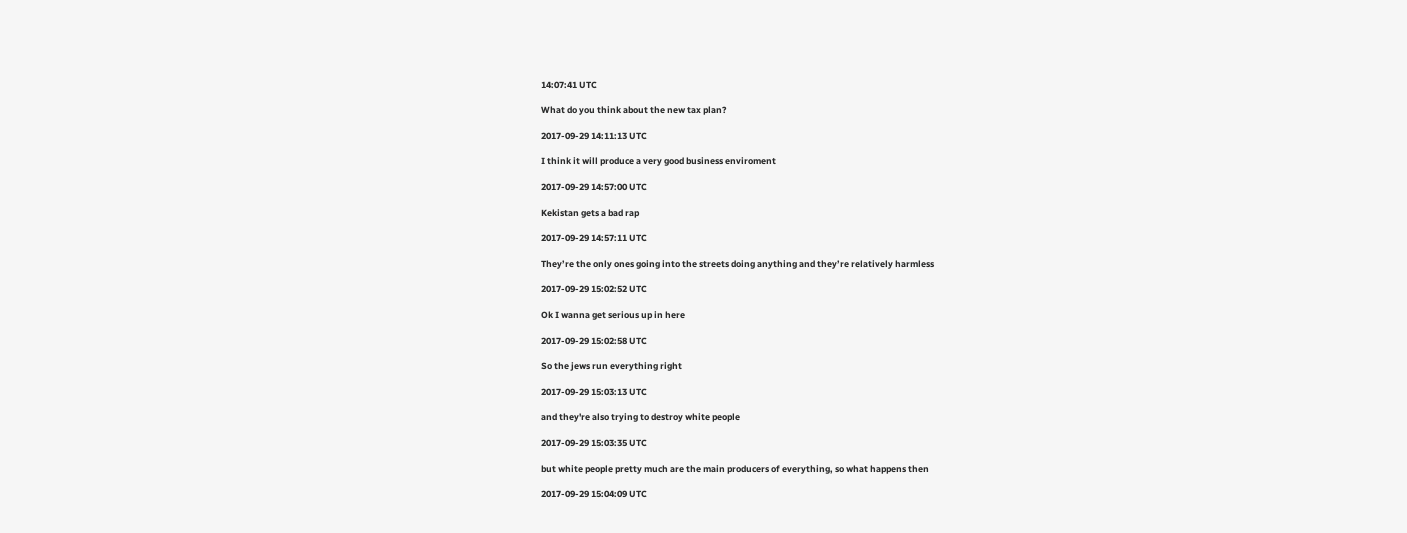14:07:41 UTC

What do you think about the new tax plan?

2017-09-29 14:11:13 UTC

I think it will produce a very good business enviroment

2017-09-29 14:57:00 UTC

Kekistan gets a bad rap

2017-09-29 14:57:11 UTC

They’re the only ones going into the streets doing anything and they’re relatively harmless

2017-09-29 15:02:52 UTC

Ok I wanna get serious up in here

2017-09-29 15:02:58 UTC

So the jews run everything right

2017-09-29 15:03:13 UTC

and they're also trying to destroy white people

2017-09-29 15:03:35 UTC

but white people pretty much are the main producers of everything, so what happens then

2017-09-29 15:04:09 UTC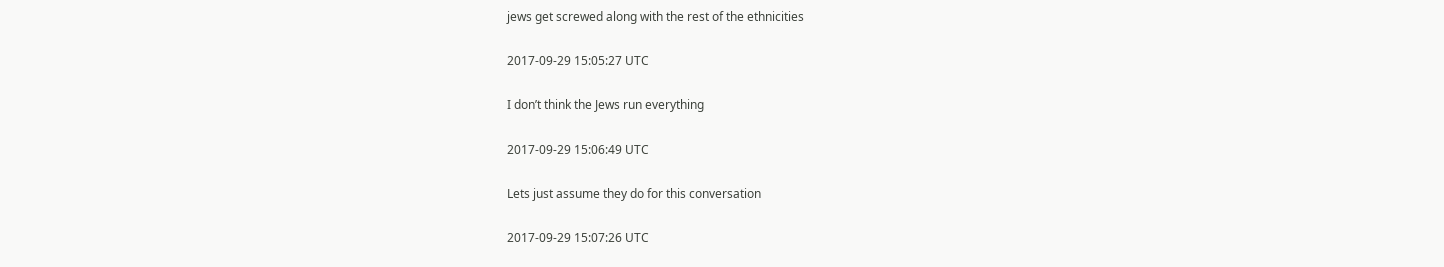jews get screwed along with the rest of the ethnicities

2017-09-29 15:05:27 UTC

I don’t think the Jews run everything

2017-09-29 15:06:49 UTC

Lets just assume they do for this conversation

2017-09-29 15:07:26 UTC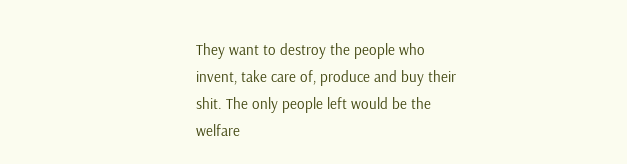They want to destroy the people who invent, take care of, produce and buy their shit. The only people left would be the welfare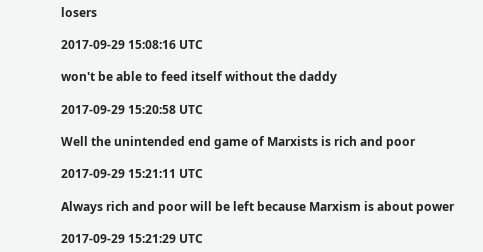losers

2017-09-29 15:08:16 UTC

won't be able to feed itself without the daddy

2017-09-29 15:20:58 UTC

Well the unintended end game of Marxists is rich and poor

2017-09-29 15:21:11 UTC

Always rich and poor will be left because Marxism is about power

2017-09-29 15:21:29 UTC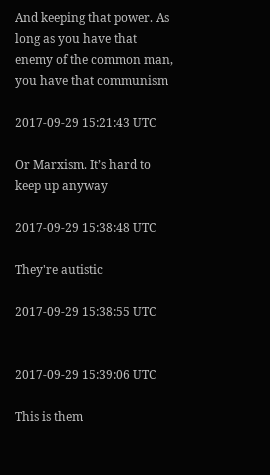And keeping that power. As long as you have that enemy of the common man, you have that communism

2017-09-29 15:21:43 UTC

Or Marxism. It’s hard to keep up anyway

2017-09-29 15:38:48 UTC

They're autistic

2017-09-29 15:38:55 UTC


2017-09-29 15:39:06 UTC

This is them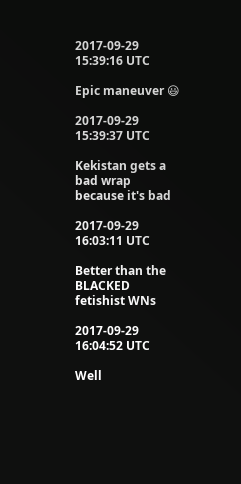2017-09-29 15:39:16 UTC

Epic maneuver 😃

2017-09-29 15:39:37 UTC

Kekistan gets a bad wrap because it's bad

2017-09-29 16:03:11 UTC

Better than the BLACKED fetishist WNs

2017-09-29 16:04:52 UTC

Well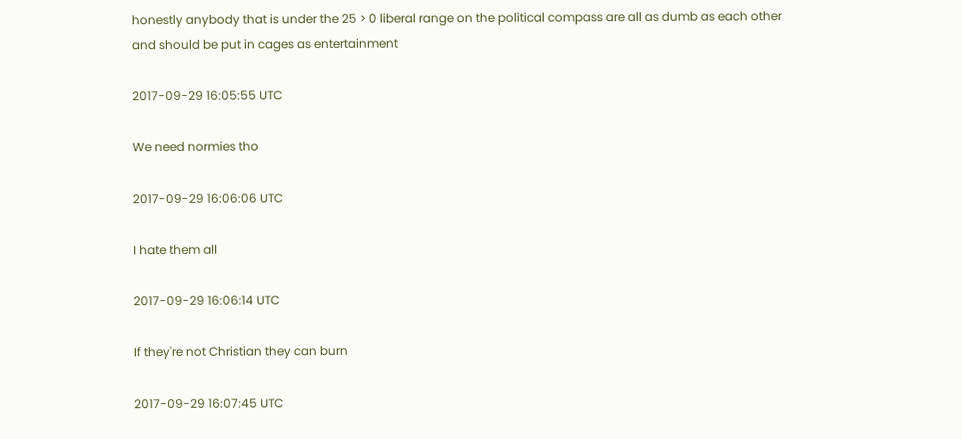honestly anybody that is under the 25 > 0 liberal range on the political compass are all as dumb as each other and should be put in cages as entertainment

2017-09-29 16:05:55 UTC

We need normies tho

2017-09-29 16:06:06 UTC

I hate them all

2017-09-29 16:06:14 UTC

If they're not Christian they can burn

2017-09-29 16:07:45 UTC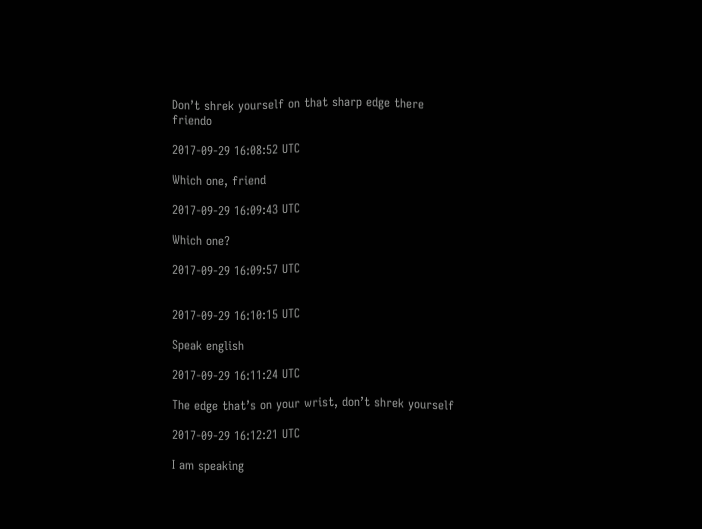Don’t shrek yourself on that sharp edge there friendo

2017-09-29 16:08:52 UTC

Which one, friend

2017-09-29 16:09:43 UTC

Which one?

2017-09-29 16:09:57 UTC


2017-09-29 16:10:15 UTC

Speak english

2017-09-29 16:11:24 UTC

The edge that’s on your wrist, don’t shrek yourself

2017-09-29 16:12:21 UTC

I am speaking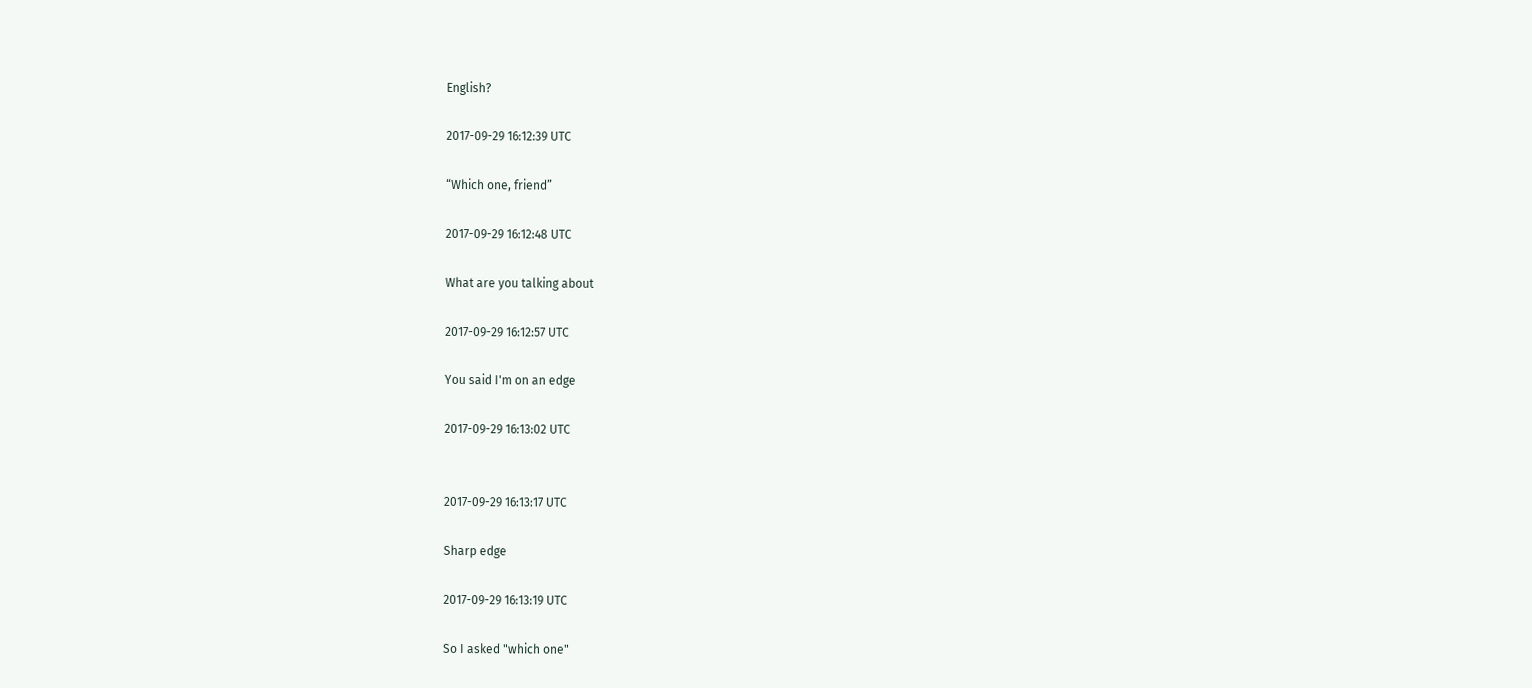English?

2017-09-29 16:12:39 UTC

“Which one, friend”

2017-09-29 16:12:48 UTC

What are you talking about

2017-09-29 16:12:57 UTC

You said I'm on an edge

2017-09-29 16:13:02 UTC


2017-09-29 16:13:17 UTC

Sharp edge

2017-09-29 16:13:19 UTC

So I asked "which one"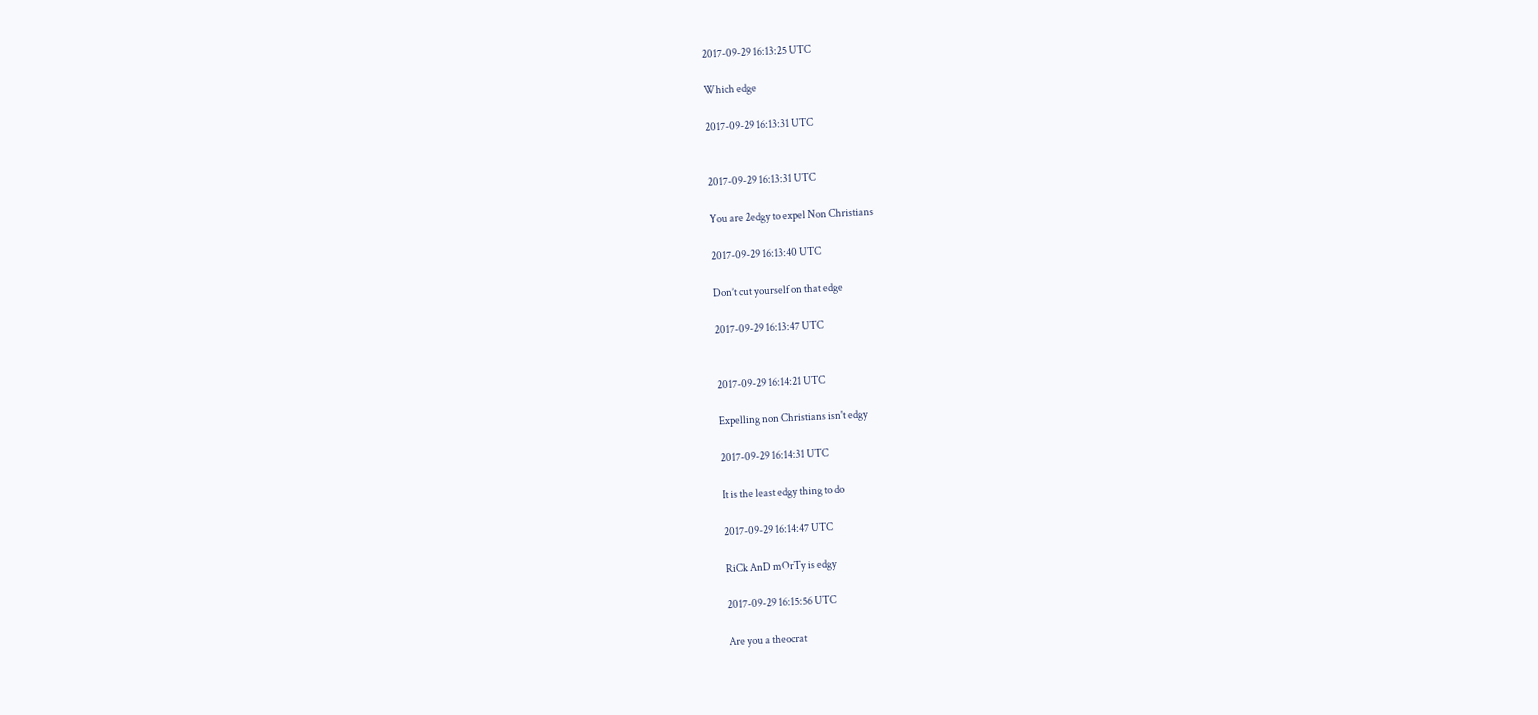2017-09-29 16:13:25 UTC

Which edge

2017-09-29 16:13:31 UTC


2017-09-29 16:13:31 UTC

You are 2edgy to expel Non Christians

2017-09-29 16:13:40 UTC

Don’t cut yourself on that edge

2017-09-29 16:13:47 UTC


2017-09-29 16:14:21 UTC

Expelling non Christians isn't edgy

2017-09-29 16:14:31 UTC

It is the least edgy thing to do

2017-09-29 16:14:47 UTC

RiCk AnD mOrTy is edgy

2017-09-29 16:15:56 UTC

Are you a theocrat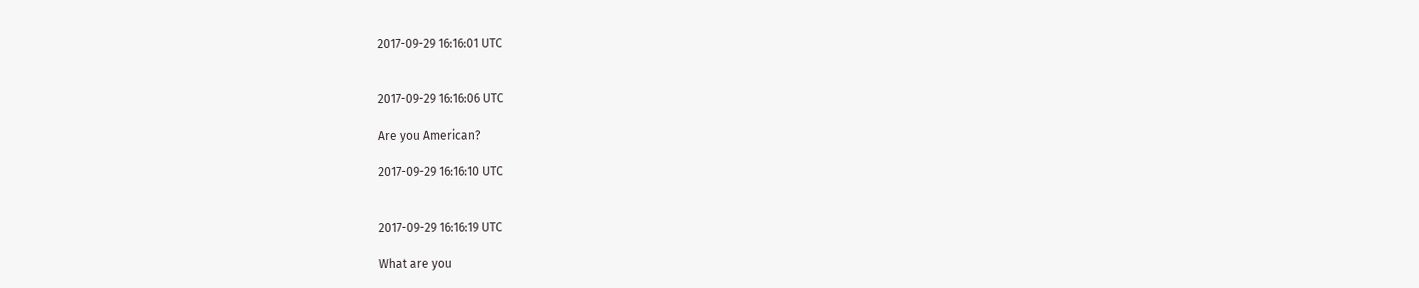2017-09-29 16:16:01 UTC


2017-09-29 16:16:06 UTC

Are you American?

2017-09-29 16:16:10 UTC


2017-09-29 16:16:19 UTC

What are you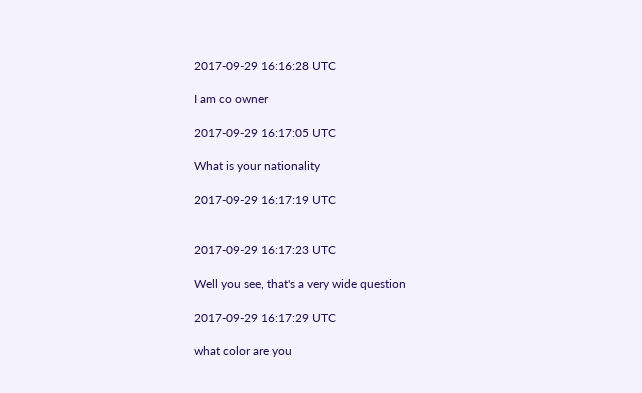2017-09-29 16:16:28 UTC

I am co owner

2017-09-29 16:17:05 UTC

What is your nationality

2017-09-29 16:17:19 UTC


2017-09-29 16:17:23 UTC

Well you see, that's a very wide question

2017-09-29 16:17:29 UTC

what color are you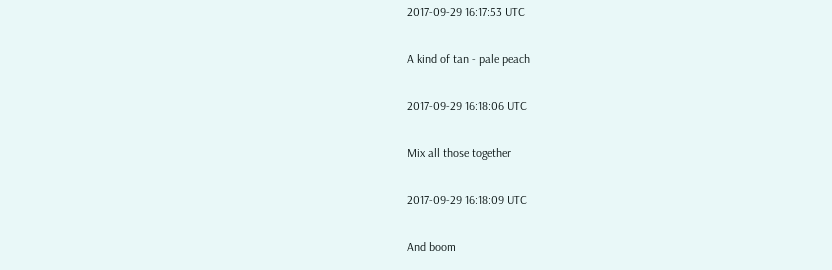2017-09-29 16:17:53 UTC

A kind of tan - pale peach

2017-09-29 16:18:06 UTC

Mix all those together

2017-09-29 16:18:09 UTC

And boom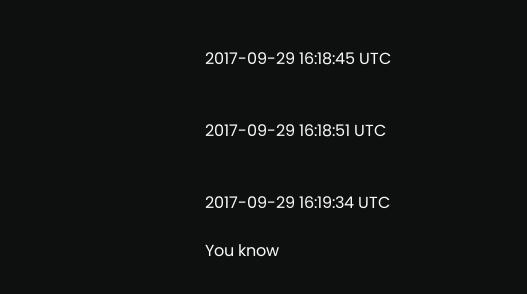2017-09-29 16:18:45 UTC


2017-09-29 16:18:51 UTC


2017-09-29 16:19:34 UTC

You know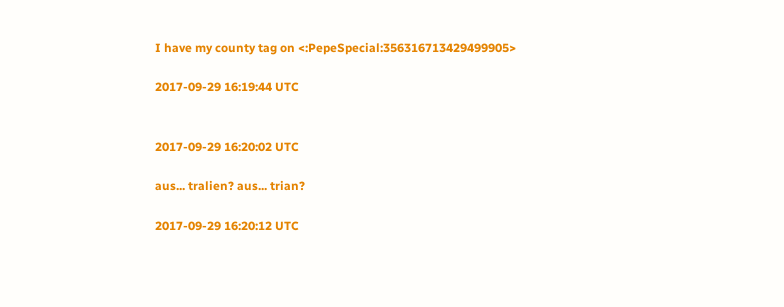I have my county tag on <:PepeSpecial:356316713429499905>

2017-09-29 16:19:44 UTC


2017-09-29 16:20:02 UTC

aus... tralien? aus... trian?

2017-09-29 16:20:12 UTC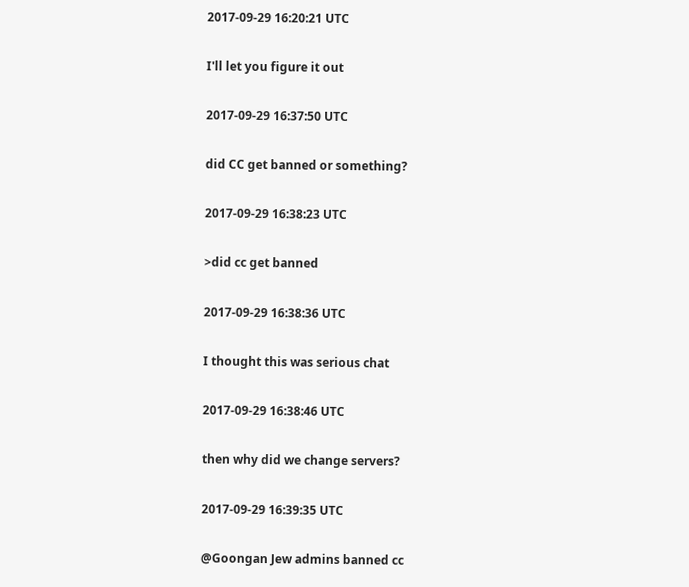2017-09-29 16:20:21 UTC

I'll let you figure it out

2017-09-29 16:37:50 UTC

did CC get banned or something?

2017-09-29 16:38:23 UTC

>did cc get banned

2017-09-29 16:38:36 UTC

I thought this was serious chat

2017-09-29 16:38:46 UTC

then why did we change servers?

2017-09-29 16:39:35 UTC

@Goongan Jew admins banned cc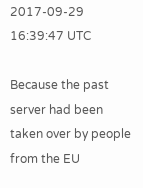2017-09-29 16:39:47 UTC

Because the past server had been taken over by people from the EU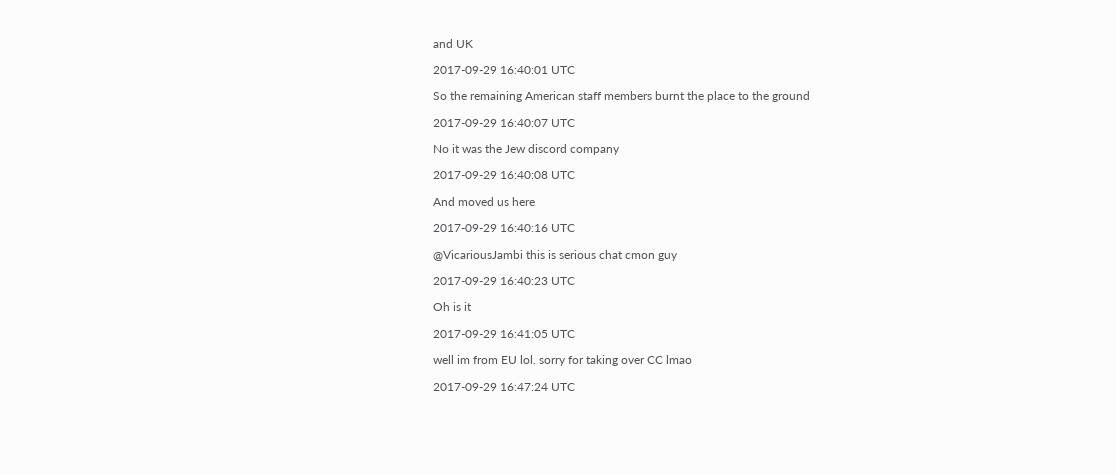and UK

2017-09-29 16:40:01 UTC

So the remaining American staff members burnt the place to the ground

2017-09-29 16:40:07 UTC

No it was the Jew discord company

2017-09-29 16:40:08 UTC

And moved us here

2017-09-29 16:40:16 UTC

@VicariousJambi this is serious chat cmon guy

2017-09-29 16:40:23 UTC

Oh is it

2017-09-29 16:41:05 UTC

well im from EU lol. sorry for taking over CC lmao

2017-09-29 16:47:24 UTC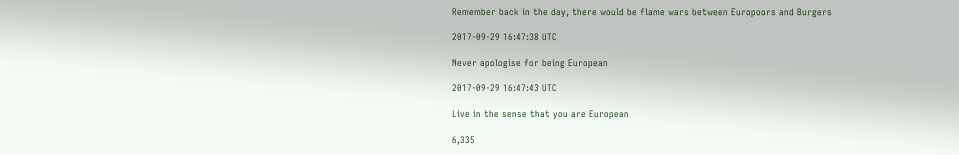Remember back in the day, there would be flame wars between Europoors and Burgers

2017-09-29 16:47:38 UTC

Never apologise for being European

2017-09-29 16:47:43 UTC

Live in the sense that you are European

6,335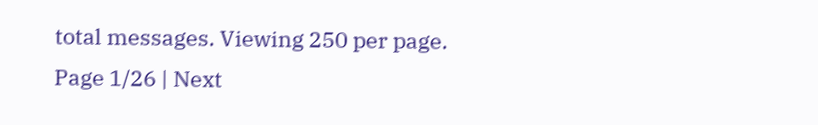total messages. Viewing 250 per page.
Page 1/26 | Next